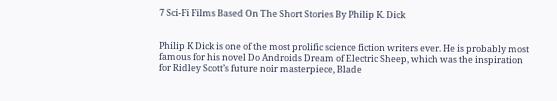7 Sci-Fi Films Based On The Short Stories By Philip K. Dick


Philip K Dick is one of the most prolific science fiction writers ever. He is probably most famous for his novel Do Androids Dream of Electric Sheep, which was the inspiration for Ridley Scott’s future noir masterpiece, Blade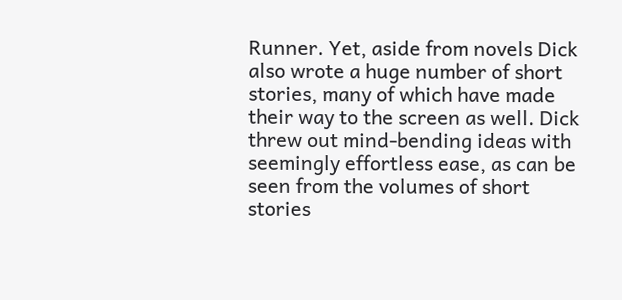Runner. Yet, aside from novels Dick also wrote a huge number of short stories, many of which have made their way to the screen as well. Dick threw out mind-bending ideas with seemingly effortless ease, as can be seen from the volumes of short stories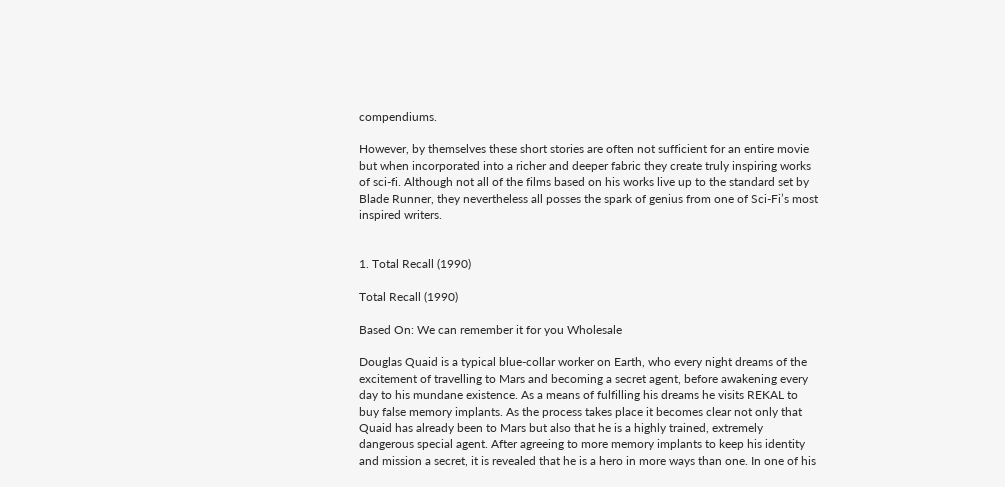compendiums.

However, by themselves these short stories are often not sufficient for an entire movie but when incorporated into a richer and deeper fabric they create truly inspiring works of sci-fi. Although not all of the films based on his works live up to the standard set by Blade Runner, they nevertheless all posses the spark of genius from one of Sci-Fi’s most inspired writers.


1. Total Recall (1990)

Total Recall (1990)

Based On: We can remember it for you Wholesale

Douglas Quaid is a typical blue-collar worker on Earth, who every night dreams of the excitement of travelling to Mars and becoming a secret agent, before awakening every day to his mundane existence. As a means of fulfilling his dreams he visits REKAL to buy false memory implants. As the process takes place it becomes clear not only that Quaid has already been to Mars but also that he is a highly trained, extremely dangerous special agent. After agreeing to more memory implants to keep his identity and mission a secret, it is revealed that he is a hero in more ways than one. In one of his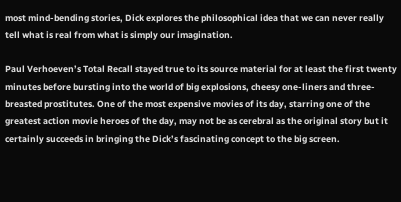most mind-bending stories, Dick explores the philosophical idea that we can never really tell what is real from what is simply our imagination.

Paul Verhoeven’s Total Recall stayed true to its source material for at least the first twenty minutes before bursting into the world of big explosions, cheesy one-liners and three-breasted prostitutes. One of the most expensive movies of its day, starring one of the greatest action movie heroes of the day, may not be as cerebral as the original story but it certainly succeeds in bringing the Dick’s fascinating concept to the big screen.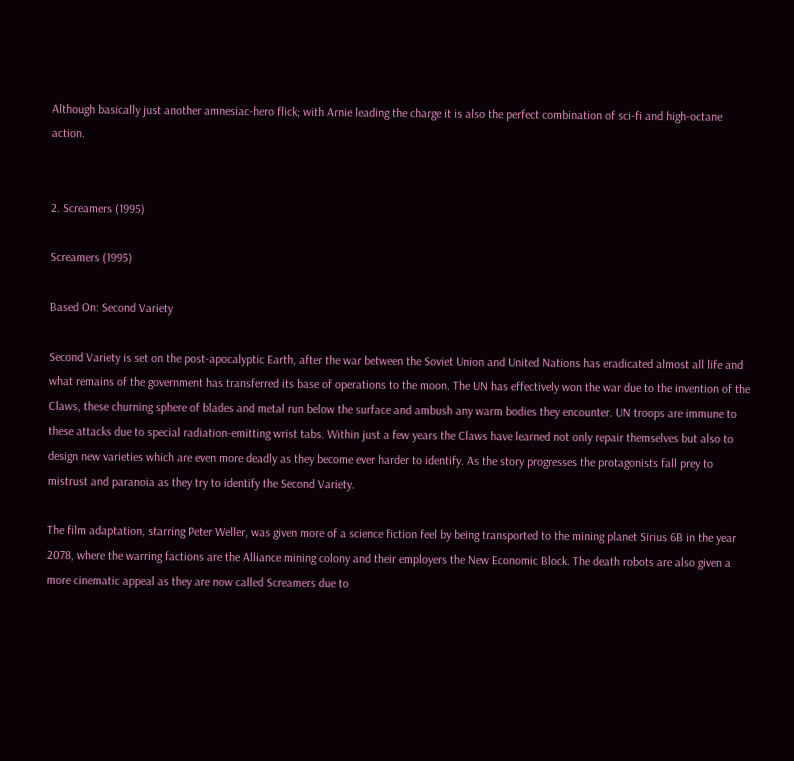Although basically just another amnesiac-hero flick; with Arnie leading the charge it is also the perfect combination of sci-fi and high-octane action.


2. Screamers (1995)

Screamers (1995)

Based On: Second Variety

Second Variety is set on the post-apocalyptic Earth, after the war between the Soviet Union and United Nations has eradicated almost all life and what remains of the government has transferred its base of operations to the moon. The UN has effectively won the war due to the invention of the Claws, these churning sphere of blades and metal run below the surface and ambush any warm bodies they encounter. UN troops are immune to these attacks due to special radiation-emitting wrist tabs. Within just a few years the Claws have learned not only repair themselves but also to design new varieties which are even more deadly as they become ever harder to identify. As the story progresses the protagonists fall prey to mistrust and paranoia as they try to identify the Second Variety.

The film adaptation, starring Peter Weller, was given more of a science fiction feel by being transported to the mining planet Sirius 6B in the year 2078, where the warring factions are the Alliance mining colony and their employers the New Economic Block. The death robots are also given a more cinematic appeal as they are now called Screamers due to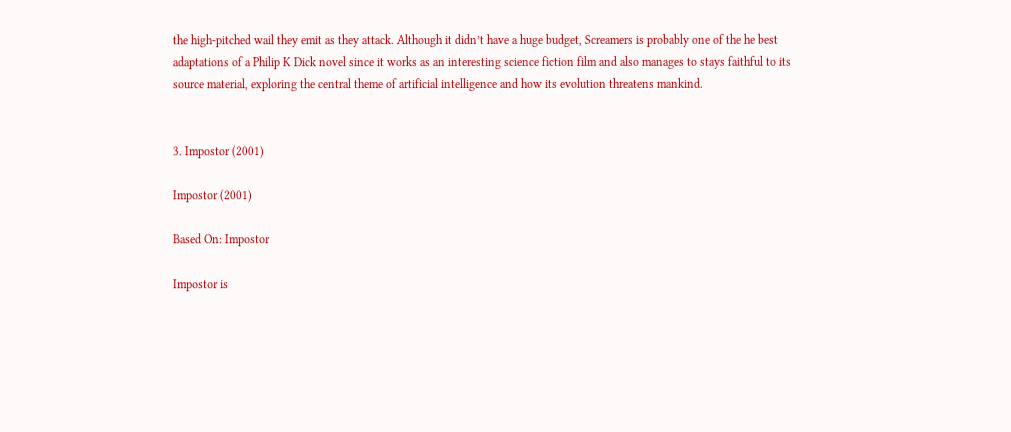the high-pitched wail they emit as they attack. Although it didn’t have a huge budget, Screamers is probably one of the he best adaptations of a Philip K Dick novel since it works as an interesting science fiction film and also manages to stays faithful to its source material, exploring the central theme of artificial intelligence and how its evolution threatens mankind.


3. Impostor (2001)

Impostor (2001)

Based On: Impostor

Impostor is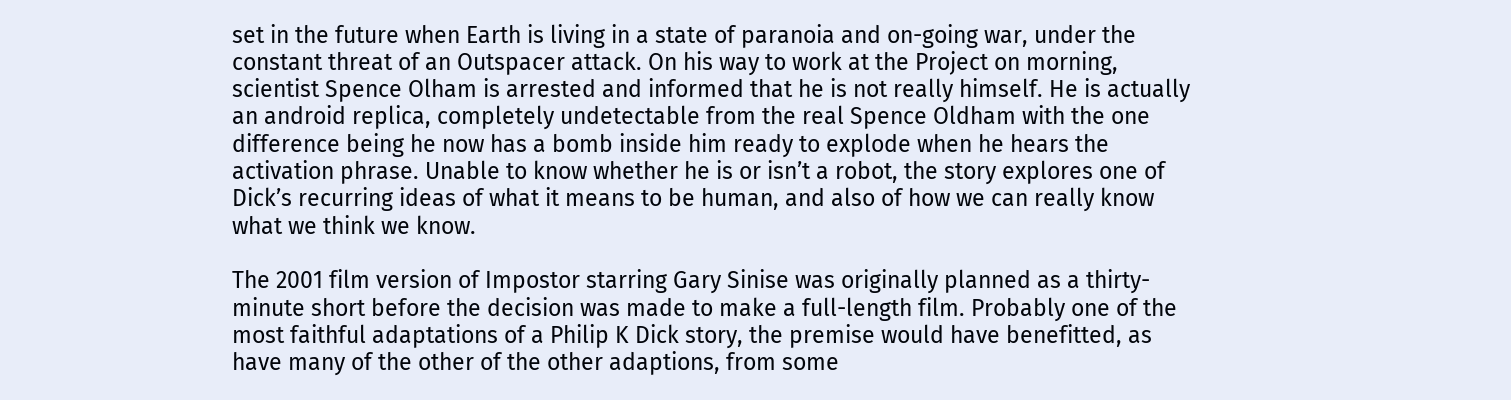set in the future when Earth is living in a state of paranoia and on-going war, under the constant threat of an Outspacer attack. On his way to work at the Project on morning, scientist Spence Olham is arrested and informed that he is not really himself. He is actually an android replica, completely undetectable from the real Spence Oldham with the one difference being he now has a bomb inside him ready to explode when he hears the activation phrase. Unable to know whether he is or isn’t a robot, the story explores one of Dick’s recurring ideas of what it means to be human, and also of how we can really know what we think we know.

The 2001 film version of Impostor starring Gary Sinise was originally planned as a thirty-minute short before the decision was made to make a full-length film. Probably one of the most faithful adaptations of a Philip K Dick story, the premise would have benefitted, as have many of the other of the other adaptions, from some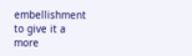embellishment to give it a more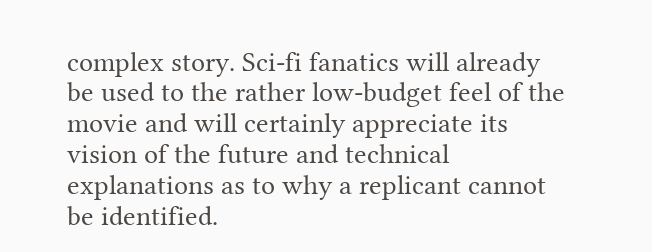complex story. Sci-fi fanatics will already be used to the rather low-budget feel of the movie and will certainly appreciate its vision of the future and technical explanations as to why a replicant cannot be identified.